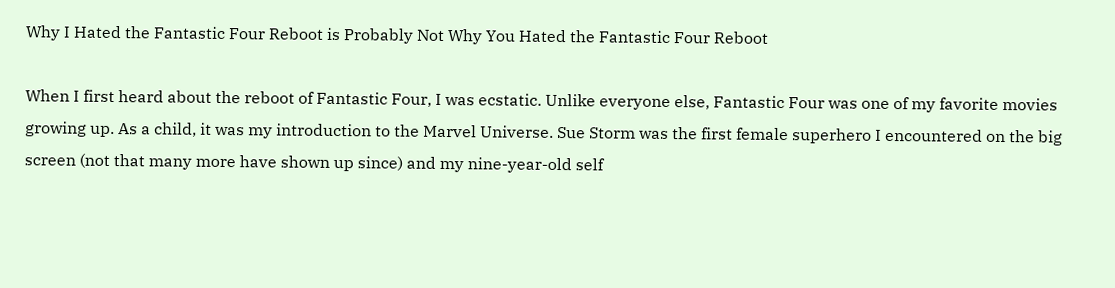Why I Hated the Fantastic Four Reboot is Probably Not Why You Hated the Fantastic Four Reboot

When I first heard about the reboot of Fantastic Four, I was ecstatic. Unlike everyone else, Fantastic Four was one of my favorite movies growing up. As a child, it was my introduction to the Marvel Universe. Sue Storm was the first female superhero I encountered on the big screen (not that many more have shown up since) and my nine-year-old self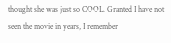thought she was just so COOL. Granted I have not seen the movie in years, I remember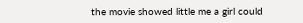the movie showed little me a girl could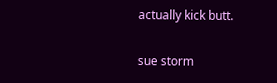actually kick butt.

sue storm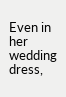Even in her wedding dress,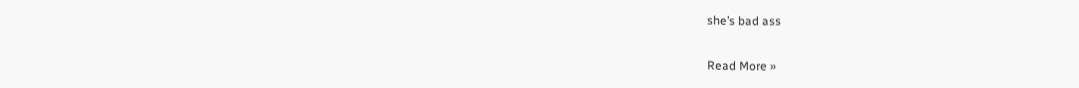she’s bad ass

Read More »